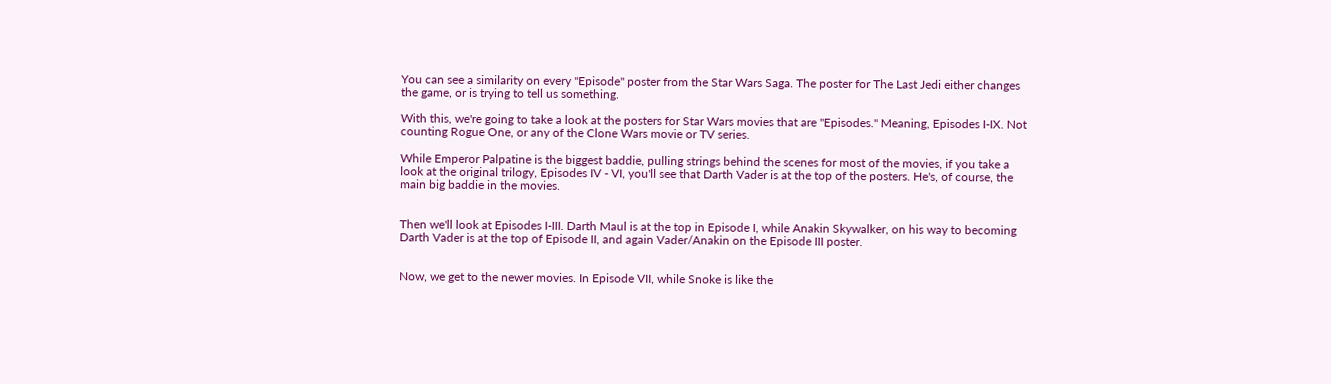You can see a similarity on every "Episode" poster from the Star Wars Saga. The poster for The Last Jedi either changes the game, or is trying to tell us something.

With this, we're going to take a look at the posters for Star Wars movies that are "Episodes." Meaning, Episodes I-IX. Not counting Rogue One, or any of the Clone Wars movie or TV series.

While Emperor Palpatine is the biggest baddie, pulling strings behind the scenes for most of the movies, if you take a look at the original trilogy, Episodes IV - VI, you'll see that Darth Vader is at the top of the posters. He's, of course, the main big baddie in the movies.


Then we'll look at Episodes I-III. Darth Maul is at the top in Episode I, while Anakin Skywalker, on his way to becoming Darth Vader is at the top of Episode II, and again Vader/Anakin on the Episode III poster.


Now, we get to the newer movies. In Episode VII, while Snoke is like the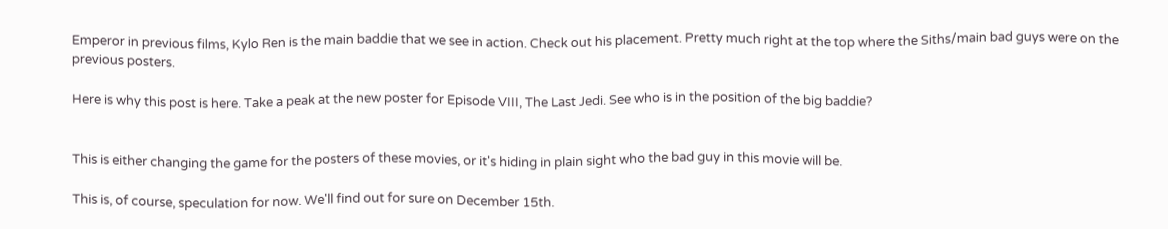Emperor in previous films, Kylo Ren is the main baddie that we see in action. Check out his placement. Pretty much right at the top where the Siths/main bad guys were on the previous posters.

Here is why this post is here. Take a peak at the new poster for Episode VIII, The Last Jedi. See who is in the position of the big baddie?


This is either changing the game for the posters of these movies, or it's hiding in plain sight who the bad guy in this movie will be.

This is, of course, speculation for now. We'll find out for sure on December 15th.